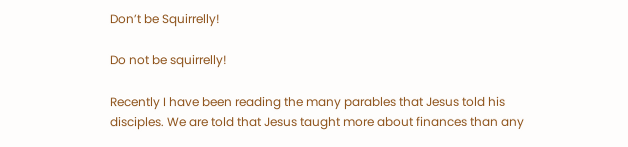Don’t be Squirrelly!

Do not be squirrelly!

Recently I have been reading the many parables that Jesus told his disciples. We are told that Jesus taught more about finances than any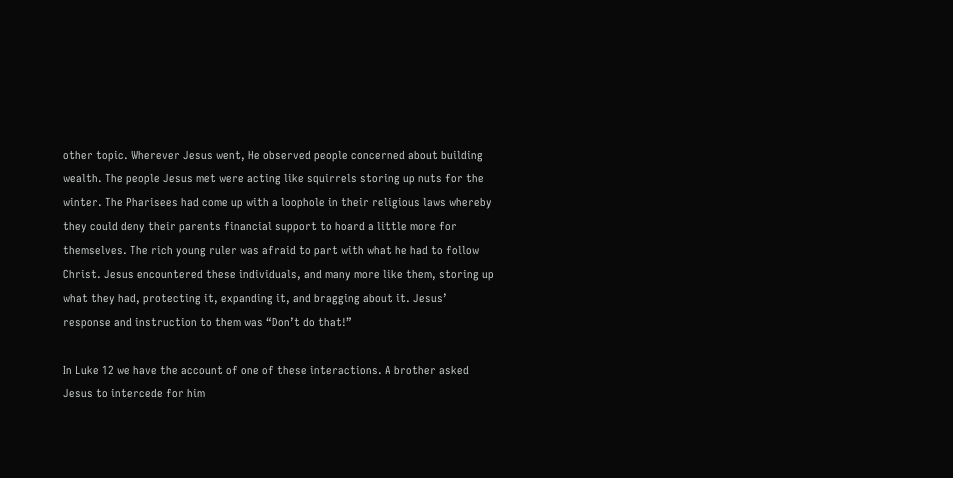other topic. Wherever Jesus went, He observed people concerned about building wealth. The people Jesus met were acting like squirrels storing up nuts for the winter. The Pharisees had come up with a loophole in their religious laws whereby they could deny their parents financial support to hoard a little more for themselves. The rich young ruler was afraid to part with what he had to follow Christ. Jesus encountered these individuals, and many more like them, storing up what they had, protecting it, expanding it, and bragging about it. Jesus’ response and instruction to them was “Don’t do that!”

In Luke 12 we have the account of one of these interactions. A brother asked Jesus to intercede for him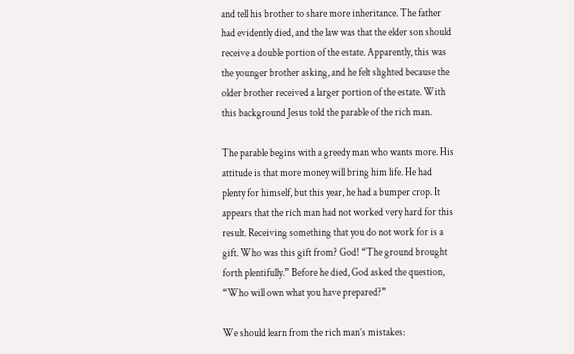and tell his brother to share more inheritance. The father had evidently died, and the law was that the elder son should receive a double portion of the estate. Apparently, this was the younger brother asking, and he felt slighted because the older brother received a larger portion of the estate. With this background Jesus told the parable of the rich man.

The parable begins with a greedy man who wants more. His attitude is that more money will bring him life. He had plenty for himself, but this year, he had a bumper crop. It appears that the rich man had not worked very hard for this result. Receiving something that you do not work for is a gift. Who was this gift from? God! “The ground brought forth plentifully.” Before he died, God asked the question, “Who will own what you have prepared?”

We should learn from the rich man’s mistakes: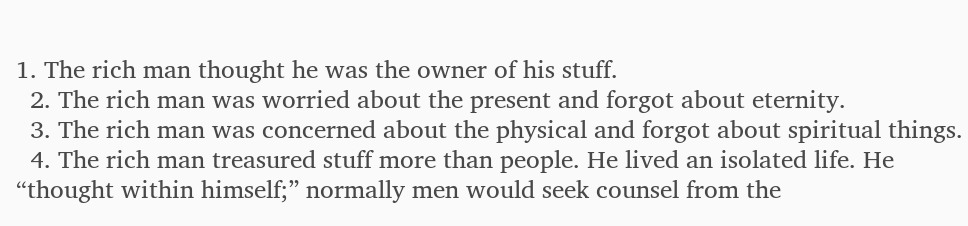1. The rich man thought he was the owner of his stuff.
  2. The rich man was worried about the present and forgot about eternity.
  3. The rich man was concerned about the physical and forgot about spiritual things.
  4. The rich man treasured stuff more than people. He lived an isolated life. He “thought within himself;” normally men would seek counsel from the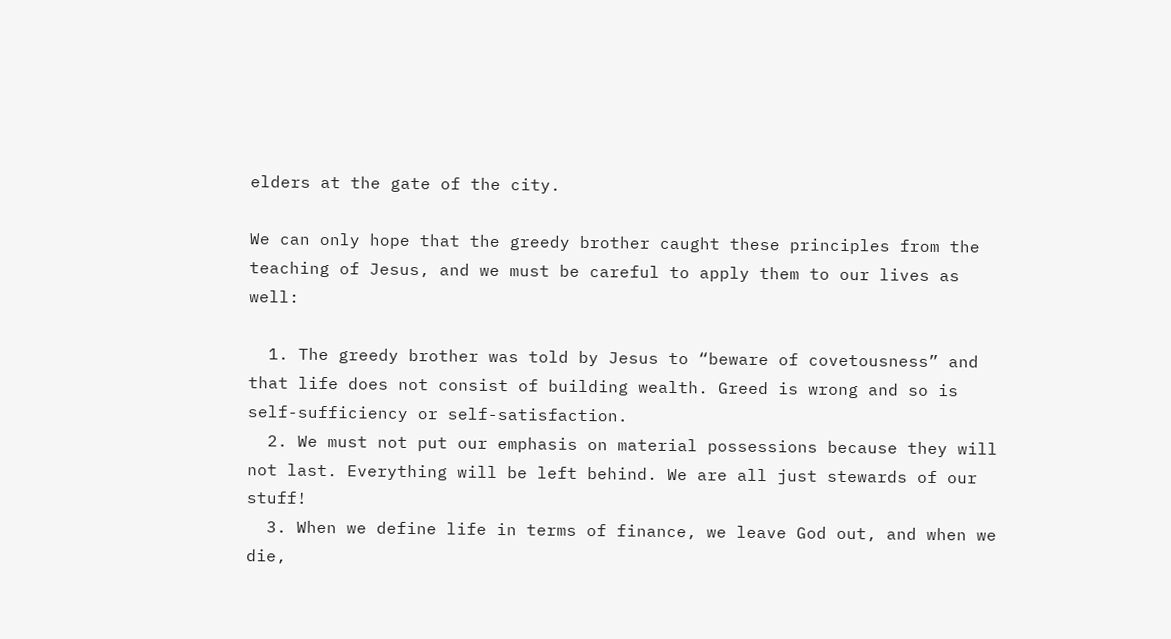elders at the gate of the city.

We can only hope that the greedy brother caught these principles from the teaching of Jesus, and we must be careful to apply them to our lives as well:

  1. The greedy brother was told by Jesus to “beware of covetousness” and that life does not consist of building wealth. Greed is wrong and so is self-sufficiency or self-satisfaction.
  2. We must not put our emphasis on material possessions because they will not last. Everything will be left behind. We are all just stewards of our stuff!
  3. When we define life in terms of finance, we leave God out, and when we die,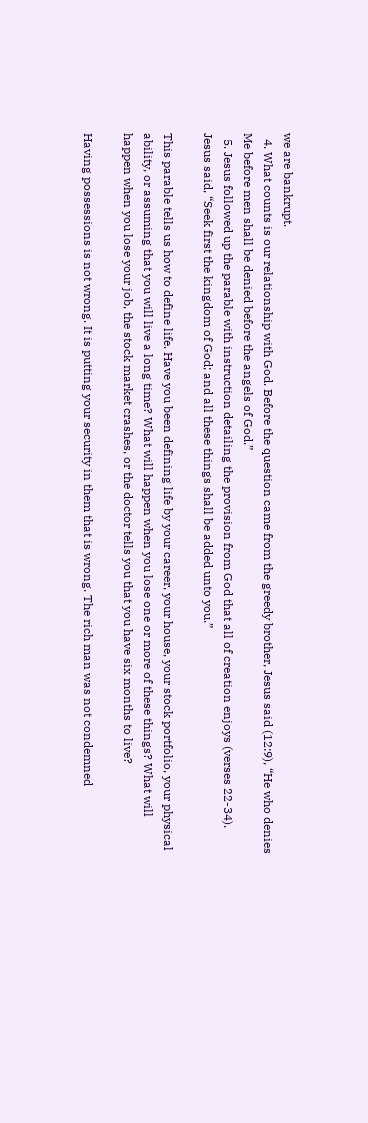we are bankrupt.
  4. What counts is our relationship with God. Before the question came from the greedy brother, Jesus said (12:9), “He who denies Me before men shall be denied before the angels of God.”
  5. Jesus followed up the parable with instruction detailing the provision from God that all of creation enjoys (verses 22-34). Jesus said, “Seek first the kingdom of God; and all these things shall be added unto you.”

This parable tells us how to define life. Have you been defining life by your career, your house, your stock portfolio, your physical ability, or assuming that you will live a long time? What will happen when you lose one or more of these things? What will happen when you lose your job, the stock market crashes, or the doctor tells you that you have six months to live?

Having possessions is not wrong. It is putting your security in them that is wrong. The rich man was not condemned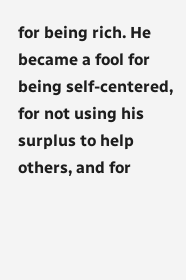for being rich. He became a fool for being self-centered, for not using his surplus to help others, and for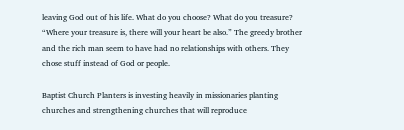leaving God out of his life. What do you choose? What do you treasure? “Where your treasure is, there will your heart be also.” The greedy brother and the rich man seem to have had no relationships with others. They chose stuff instead of God or people.

Baptist Church Planters is investing heavily in missionaries planting churches and strengthening churches that will reproduce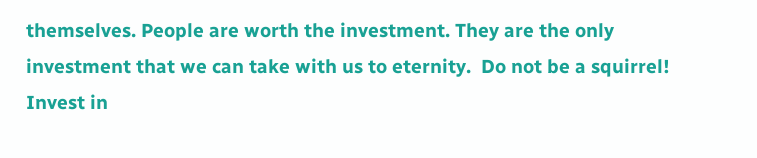themselves. People are worth the investment. They are the only investment that we can take with us to eternity.  Do not be a squirrel! Invest in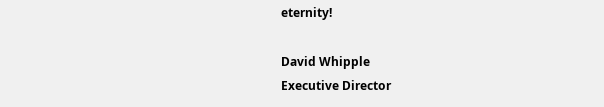eternity!

David Whipple
Executive Director